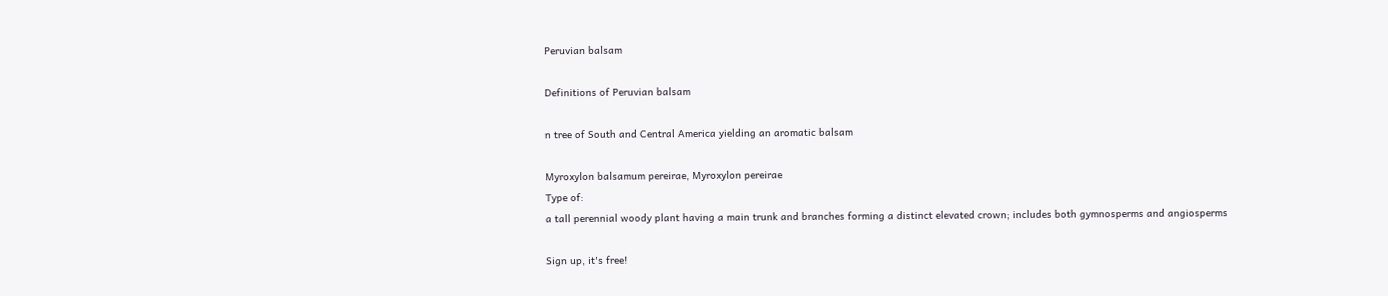Peruvian balsam

Definitions of Peruvian balsam

n tree of South and Central America yielding an aromatic balsam

Myroxylon balsamum pereirae, Myroxylon pereirae
Type of:
a tall perennial woody plant having a main trunk and branches forming a distinct elevated crown; includes both gymnosperms and angiosperms

Sign up, it's free!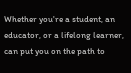Whether you're a student, an educator, or a lifelong learner, can put you on the path to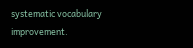systematic vocabulary improvement.